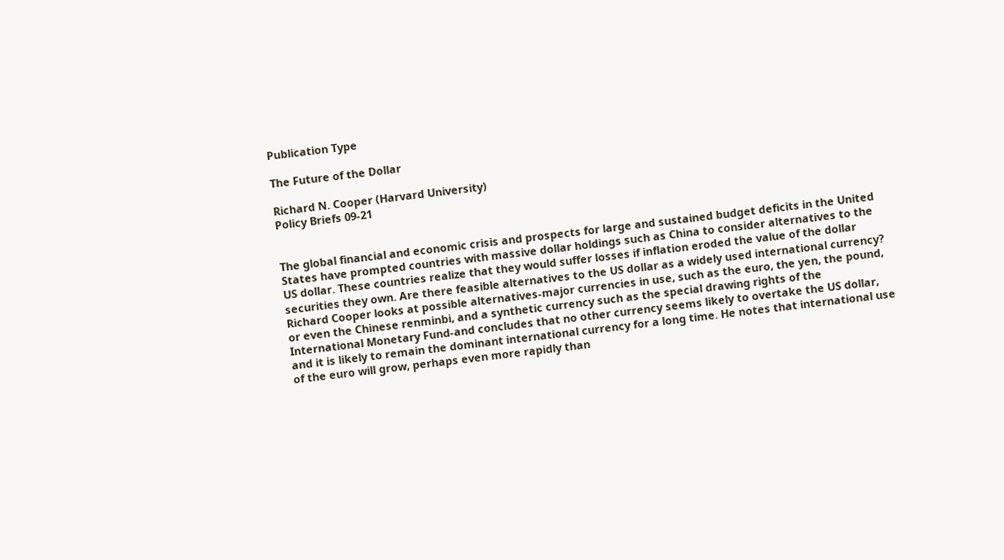Publication Type

The Future of the Dollar

Richard N. Cooper (Harvard University)
Policy Briefs 09-21


The global financial and economic crisis and prospects for large and sustained budget deficits in the United States have prompted countries with massive dollar holdings such as China to consider alternatives to the US dollar. These countries realize that they would suffer losses if inflation eroded the value of the dollar securities they own. Are there feasible alternatives to the US dollar as a widely used international currency? Richard Cooper looks at possible alternatives-major currencies in use, such as the euro, the yen, the pound, or even the Chinese renminbi, and a synthetic currency such as the special drawing rights of the International Monetary Fund-and concludes that no other currency seems likely to overtake the US dollar, and it is likely to remain the dominant international currency for a long time. He notes that international use of the euro will grow, perhaps even more rapidly than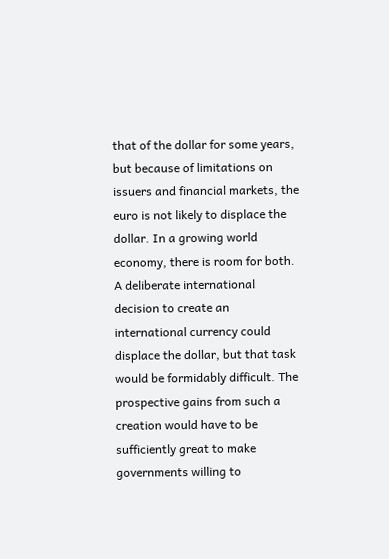that of the dollar for some years, but because of limitations on issuers and financial markets, the euro is not likely to displace the dollar. In a growing world economy, there is room for both. A deliberate international decision to create an international currency could displace the dollar, but that task would be formidably difficult. The prospective gains from such a creation would have to be sufficiently great to make governments willing to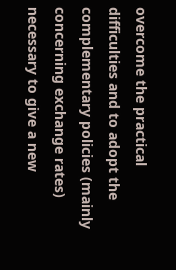overcome the practical difficulties and to adopt the complementary policies (mainly concerning exchange rates) necessary to give a new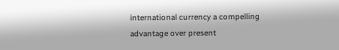international currency a compelling advantage over present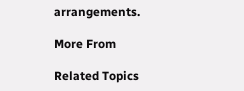arrangements.

More From

Related Topics